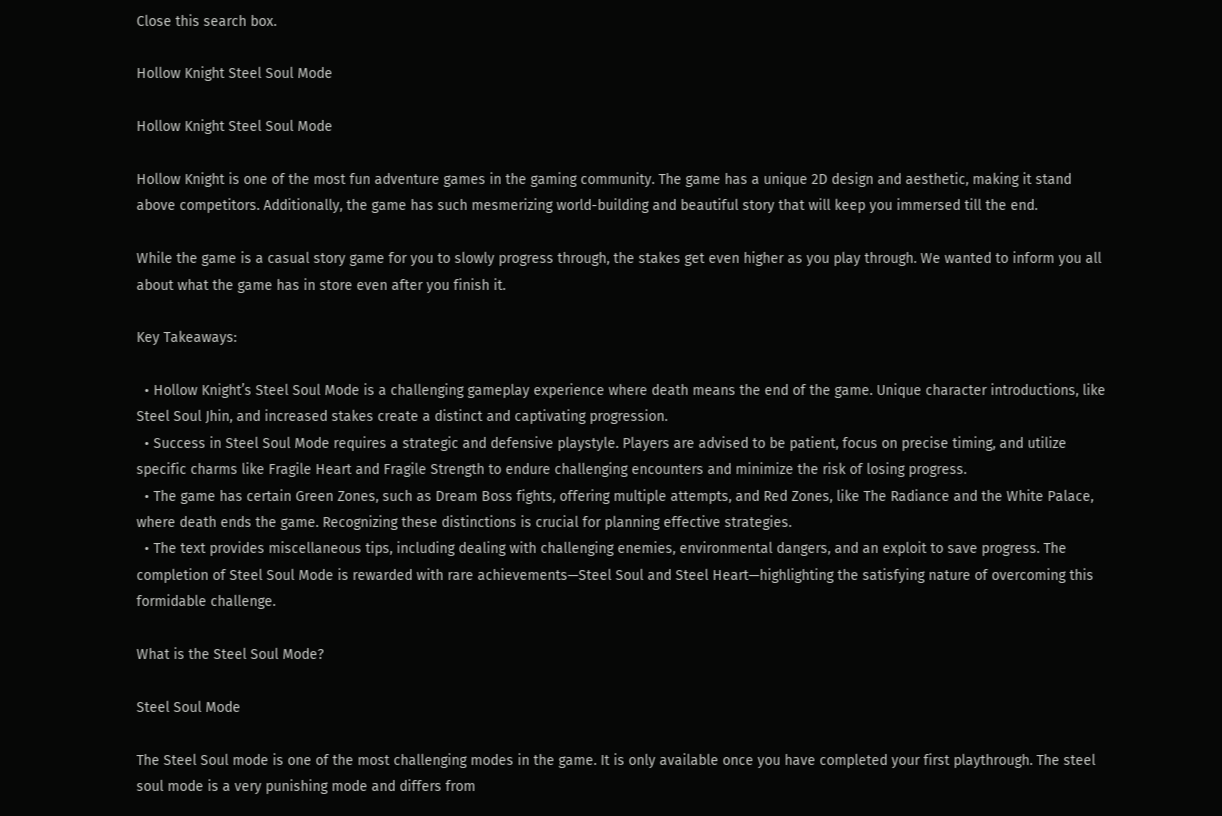Close this search box.

Hollow Knight Steel Soul Mode

Hollow Knight Steel Soul Mode

Hollow Knight is one of the most fun adventure games in the gaming community. The game has a unique 2D design and aesthetic, making it stand above competitors. Additionally, the game has such mesmerizing world-building and beautiful story that will keep you immersed till the end.

While the game is a casual story game for you to slowly progress through, the stakes get even higher as you play through. We wanted to inform you all about what the game has in store even after you finish it.

Key Takeaways:

  • Hollow Knight’s Steel Soul Mode is a challenging gameplay experience where death means the end of the game. Unique character introductions, like Steel Soul Jhin, and increased stakes create a distinct and captivating progression.
  • Success in Steel Soul Mode requires a strategic and defensive playstyle. Players are advised to be patient, focus on precise timing, and utilize specific charms like Fragile Heart and Fragile Strength to endure challenging encounters and minimize the risk of losing progress.
  • The game has certain Green Zones, such as Dream Boss fights, offering multiple attempts, and Red Zones, like The Radiance and the White Palace, where death ends the game. Recognizing these distinctions is crucial for planning effective strategies.
  • The text provides miscellaneous tips, including dealing with challenging enemies, environmental dangers, and an exploit to save progress. The completion of Steel Soul Mode is rewarded with rare achievements—Steel Soul and Steel Heart—highlighting the satisfying nature of overcoming this formidable challenge.

What is the Steel Soul Mode?

Steel Soul Mode

The Steel Soul mode is one of the most challenging modes in the game. It is only available once you have completed your first playthrough. The steel soul mode is a very punishing mode and differs from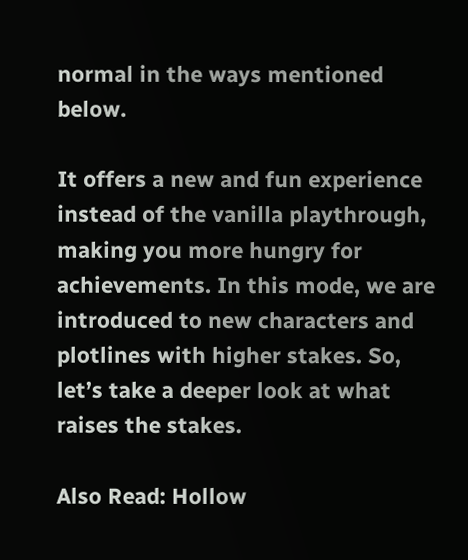normal in the ways mentioned below.

It offers a new and fun experience instead of the vanilla playthrough, making you more hungry for achievements. In this mode, we are introduced to new characters and plotlines with higher stakes. So, let’s take a deeper look at what raises the stakes.

Also Read: Hollow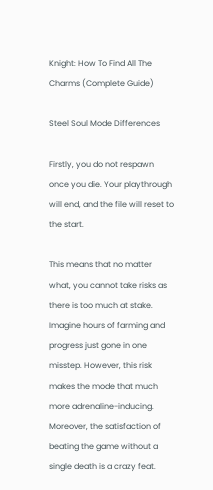Knight: How To Find All The Charms (Complete Guide)

Steel Soul Mode Differences

Firstly, you do not respawn once you die. Your playthrough will end, and the file will reset to the start.

This means that no matter what, you cannot take risks as there is too much at stake. Imagine hours of farming and progress just gone in one misstep. However, this risk makes the mode that much more adrenaline-inducing. Moreover, the satisfaction of beating the game without a single death is a crazy feat.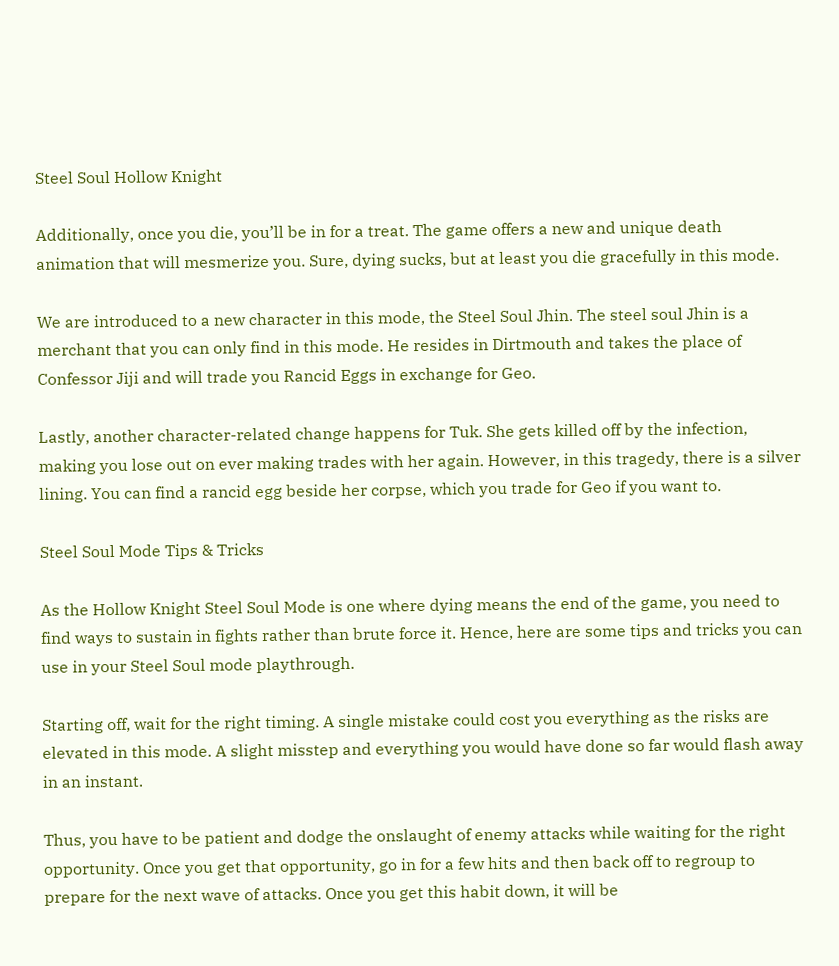Steel Soul Hollow Knight

Additionally, once you die, you’ll be in for a treat. The game offers a new and unique death animation that will mesmerize you. Sure, dying sucks, but at least you die gracefully in this mode.

We are introduced to a new character in this mode, the Steel Soul Jhin. The steel soul Jhin is a merchant that you can only find in this mode. He resides in Dirtmouth and takes the place of Confessor Jiji and will trade you Rancid Eggs in exchange for Geo.

Lastly, another character-related change happens for Tuk. She gets killed off by the infection, making you lose out on ever making trades with her again. However, in this tragedy, there is a silver lining. You can find a rancid egg beside her corpse, which you trade for Geo if you want to.

Steel Soul Mode Tips & Tricks

As the Hollow Knight Steel Soul Mode is one where dying means the end of the game, you need to find ways to sustain in fights rather than brute force it. Hence, here are some tips and tricks you can use in your Steel Soul mode playthrough.

Starting off, wait for the right timing. A single mistake could cost you everything as the risks are elevated in this mode. A slight misstep and everything you would have done so far would flash away in an instant.

Thus, you have to be patient and dodge the onslaught of enemy attacks while waiting for the right opportunity. Once you get that opportunity, go in for a few hits and then back off to regroup to prepare for the next wave of attacks. Once you get this habit down, it will be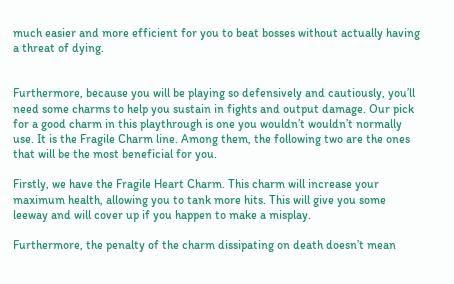much easier and more efficient for you to beat bosses without actually having a threat of dying.


Furthermore, because you will be playing so defensively and cautiously, you’ll need some charms to help you sustain in fights and output damage. Our pick for a good charm in this playthrough is one you wouldn’t wouldn’t normally use. It is the Fragile Charm line. Among them, the following two are the ones that will be the most beneficial for you.

Firstly, we have the Fragile Heart Charm. This charm will increase your maximum health, allowing you to tank more hits. This will give you some leeway and will cover up if you happen to make a misplay.

Furthermore, the penalty of the charm dissipating on death doesn’t mean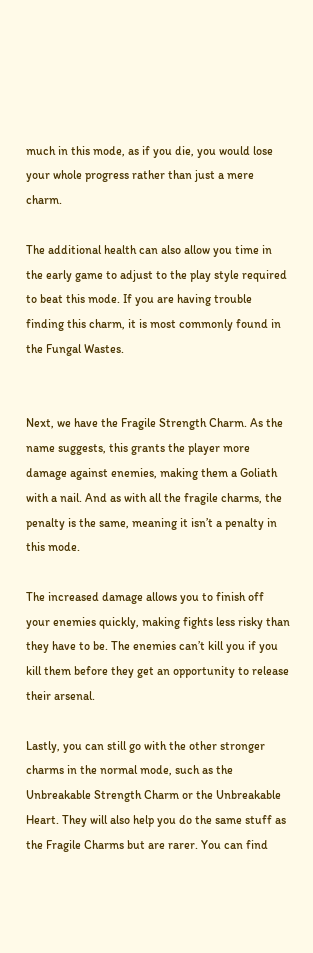much in this mode, as if you die, you would lose your whole progress rather than just a mere charm.

The additional health can also allow you time in the early game to adjust to the play style required to beat this mode. If you are having trouble finding this charm, it is most commonly found in the Fungal Wastes.


Next, we have the Fragile Strength Charm. As the name suggests, this grants the player more damage against enemies, making them a Goliath with a nail. And as with all the fragile charms, the penalty is the same, meaning it isn’t a penalty in this mode.

The increased damage allows you to finish off your enemies quickly, making fights less risky than they have to be. The enemies can’t kill you if you kill them before they get an opportunity to release their arsenal.

Lastly, you can still go with the other stronger charms in the normal mode, such as the Unbreakable Strength Charm or the Unbreakable Heart. They will also help you do the same stuff as the Fragile Charms but are rarer. You can find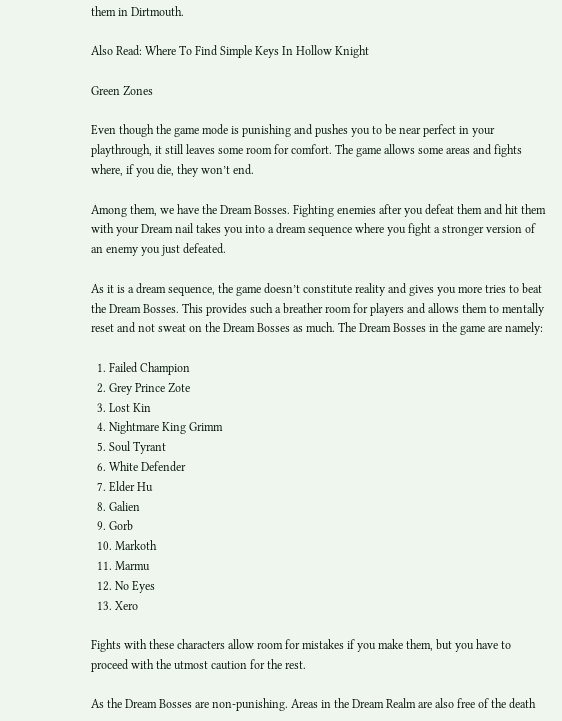them in Dirtmouth.

Also Read: Where To Find Simple Keys In Hollow Knight

Green Zones

Even though the game mode is punishing and pushes you to be near perfect in your playthrough, it still leaves some room for comfort. The game allows some areas and fights where, if you die, they won’t end.

Among them, we have the Dream Bosses. Fighting enemies after you defeat them and hit them with your Dream nail takes you into a dream sequence where you fight a stronger version of an enemy you just defeated.

As it is a dream sequence, the game doesn’t constitute reality and gives you more tries to beat the Dream Bosses. This provides such a breather room for players and allows them to mentally reset and not sweat on the Dream Bosses as much. The Dream Bosses in the game are namely:

  1. Failed Champion
  2. Grey Prince Zote
  3. Lost Kin
  4. Nightmare King Grimm
  5. Soul Tyrant
  6. White Defender
  7. Elder Hu
  8. Galien
  9. Gorb
  10. Markoth
  11. Marmu
  12. No Eyes
  13. Xero

Fights with these characters allow room for mistakes if you make them, but you have to proceed with the utmost caution for the rest.

As the Dream Bosses are non-punishing. Areas in the Dream Realm are also free of the death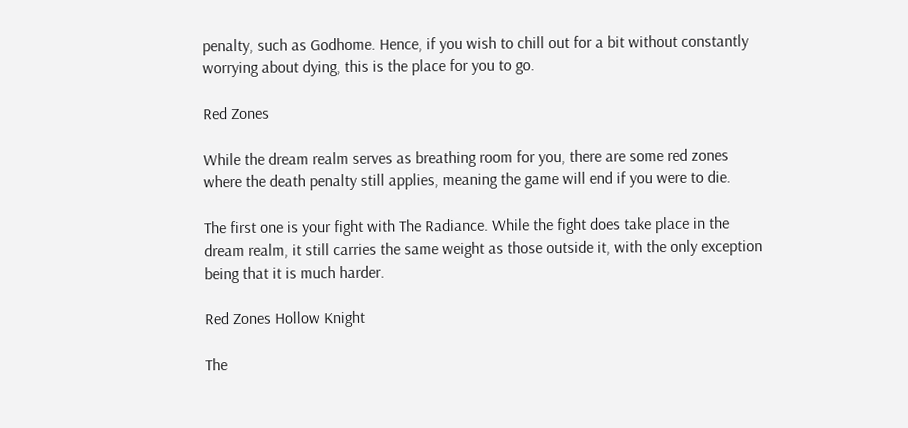penalty, such as Godhome. Hence, if you wish to chill out for a bit without constantly worrying about dying, this is the place for you to go.

Red Zones

While the dream realm serves as breathing room for you, there are some red zones where the death penalty still applies, meaning the game will end if you were to die.

The first one is your fight with The Radiance. While the fight does take place in the dream realm, it still carries the same weight as those outside it, with the only exception being that it is much harder.

Red Zones Hollow Knight

The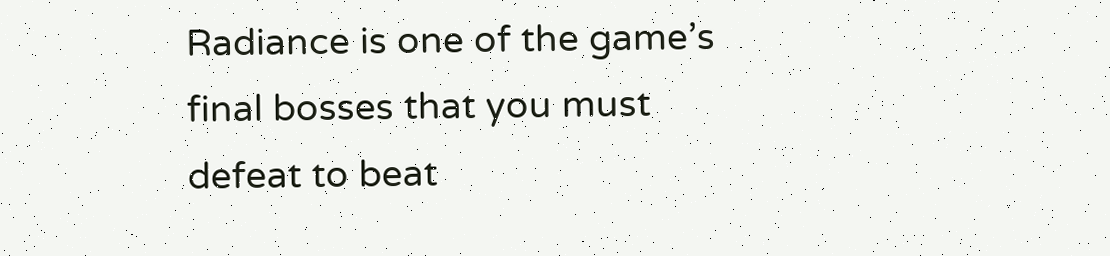Radiance is one of the game’s final bosses that you must defeat to beat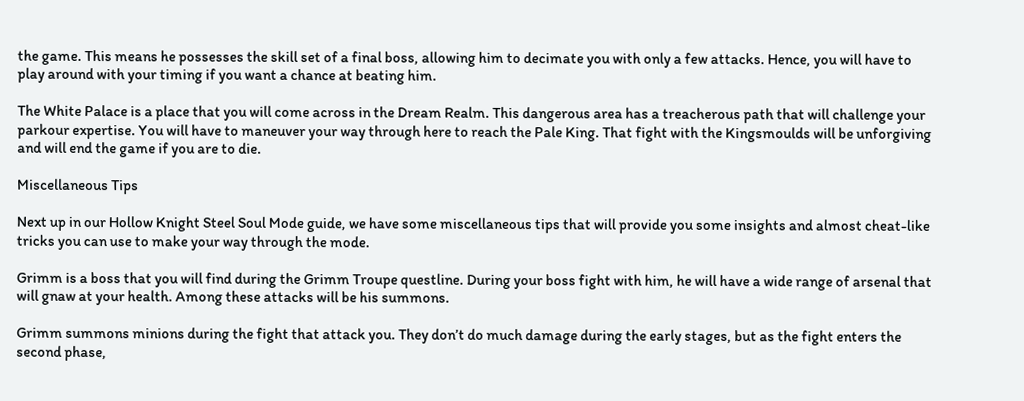the game. This means he possesses the skill set of a final boss, allowing him to decimate you with only a few attacks. Hence, you will have to play around with your timing if you want a chance at beating him.

The White Palace is a place that you will come across in the Dream Realm. This dangerous area has a treacherous path that will challenge your parkour expertise. You will have to maneuver your way through here to reach the Pale King. That fight with the Kingsmoulds will be unforgiving and will end the game if you are to die.

Miscellaneous Tips

Next up in our Hollow Knight Steel Soul Mode guide, we have some miscellaneous tips that will provide you some insights and almost cheat-like tricks you can use to make your way through the mode.

Grimm is a boss that you will find during the Grimm Troupe questline. During your boss fight with him, he will have a wide range of arsenal that will gnaw at your health. Among these attacks will be his summons.

Grimm summons minions during the fight that attack you. They don’t do much damage during the early stages, but as the fight enters the second phase,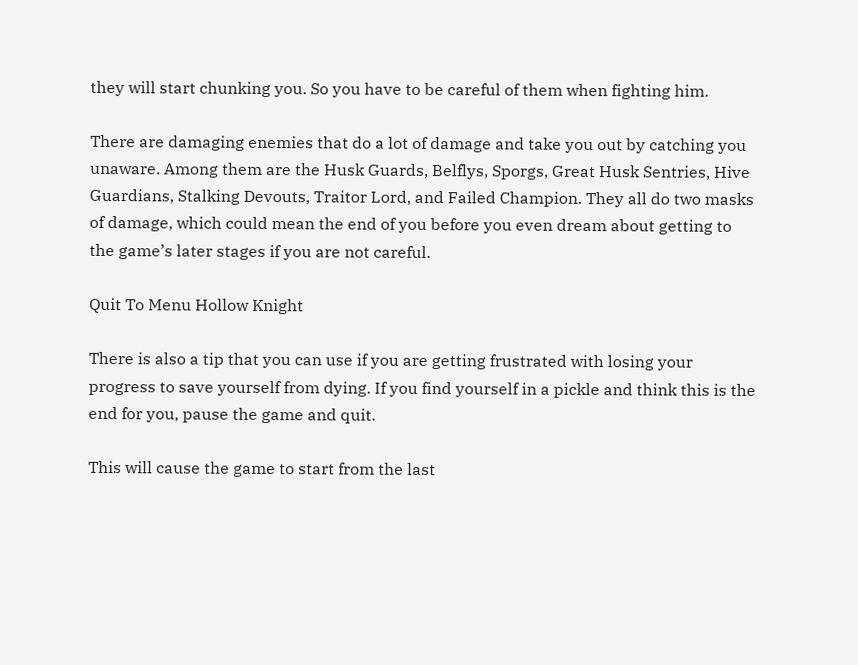they will start chunking you. So you have to be careful of them when fighting him.

There are damaging enemies that do a lot of damage and take you out by catching you unaware. Among them are the Husk Guards, Belflys, Sporgs, Great Husk Sentries, Hive Guardians, Stalking Devouts, Traitor Lord, and Failed Champion. They all do two masks of damage, which could mean the end of you before you even dream about getting to the game’s later stages if you are not careful.

Quit To Menu Hollow Knight

There is also a tip that you can use if you are getting frustrated with losing your progress to save yourself from dying. If you find yourself in a pickle and think this is the end for you, pause the game and quit.

This will cause the game to start from the last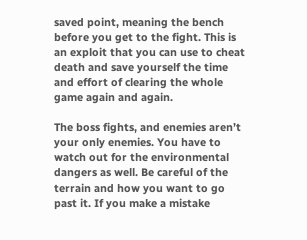saved point, meaning the bench before you get to the fight. This is an exploit that you can use to cheat death and save yourself the time and effort of clearing the whole game again and again.

The boss fights, and enemies aren’t your only enemies. You have to watch out for the environmental dangers as well. Be careful of the terrain and how you want to go past it. If you make a mistake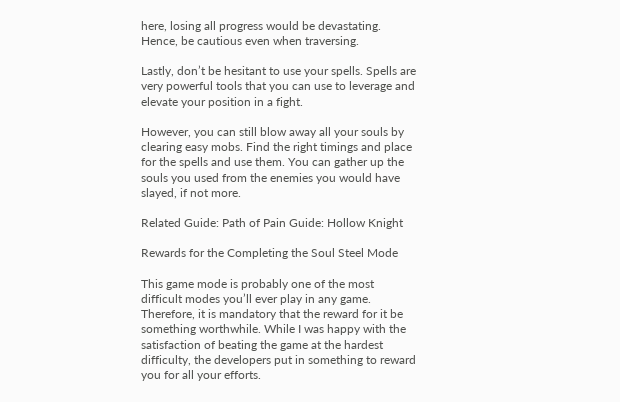here, losing all progress would be devastating. Hence, be cautious even when traversing.

Lastly, don’t be hesitant to use your spells. Spells are very powerful tools that you can use to leverage and elevate your position in a fight.

However, you can still blow away all your souls by clearing easy mobs. Find the right timings and place for the spells and use them. You can gather up the souls you used from the enemies you would have slayed, if not more.

Related Guide: Path of Pain Guide: Hollow Knight

Rewards for the Completing the Soul Steel Mode

This game mode is probably one of the most difficult modes you’ll ever play in any game. Therefore, it is mandatory that the reward for it be something worthwhile. While I was happy with the satisfaction of beating the game at the hardest difficulty, the developers put in something to reward you for all your efforts.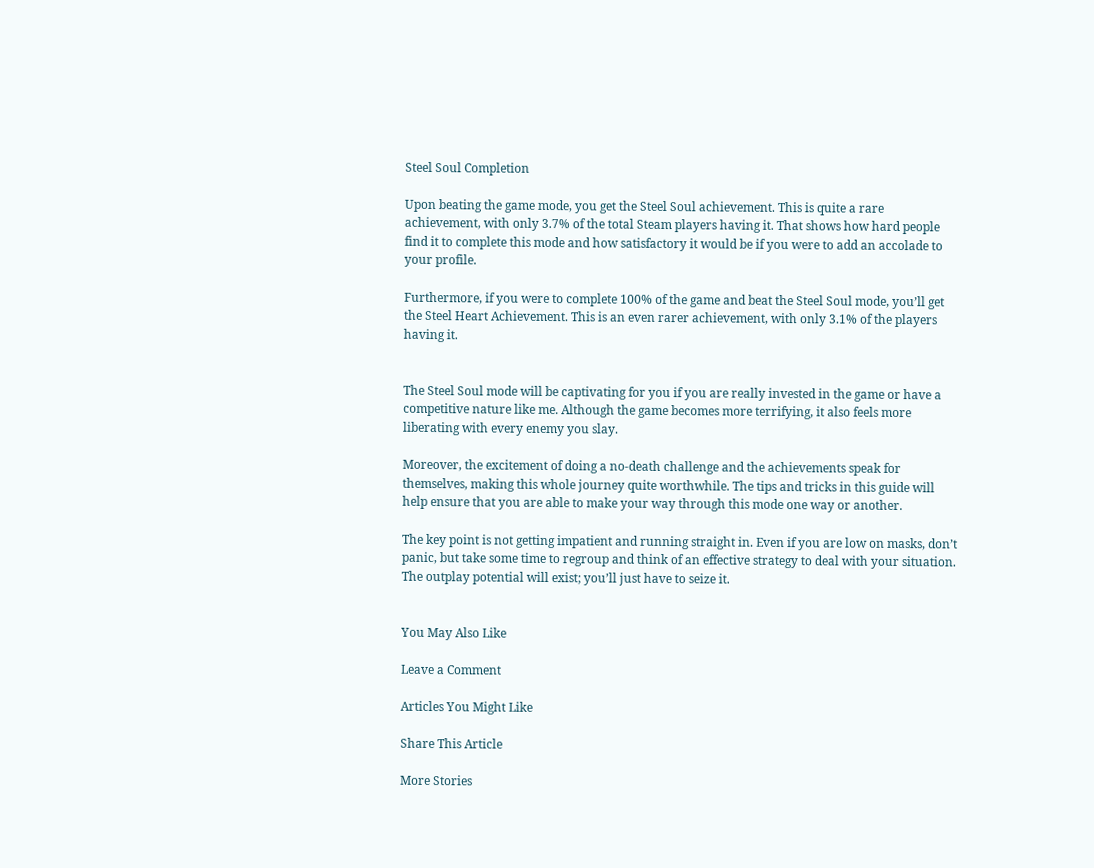Steel Soul Completion

Upon beating the game mode, you get the Steel Soul achievement. This is quite a rare achievement, with only 3.7% of the total Steam players having it. That shows how hard people find it to complete this mode and how satisfactory it would be if you were to add an accolade to your profile.

Furthermore, if you were to complete 100% of the game and beat the Steel Soul mode, you’ll get the Steel Heart Achievement. This is an even rarer achievement, with only 3.1% of the players having it.


The Steel Soul mode will be captivating for you if you are really invested in the game or have a competitive nature like me. Although the game becomes more terrifying, it also feels more liberating with every enemy you slay.

Moreover, the excitement of doing a no-death challenge and the achievements speak for themselves, making this whole journey quite worthwhile. The tips and tricks in this guide will help ensure that you are able to make your way through this mode one way or another.

The key point is not getting impatient and running straight in. Even if you are low on masks, don’t panic, but take some time to regroup and think of an effective strategy to deal with your situation. The outplay potential will exist; you’ll just have to seize it.


You May Also Like

Leave a Comment

Articles You Might Like

Share This Article

More Stories